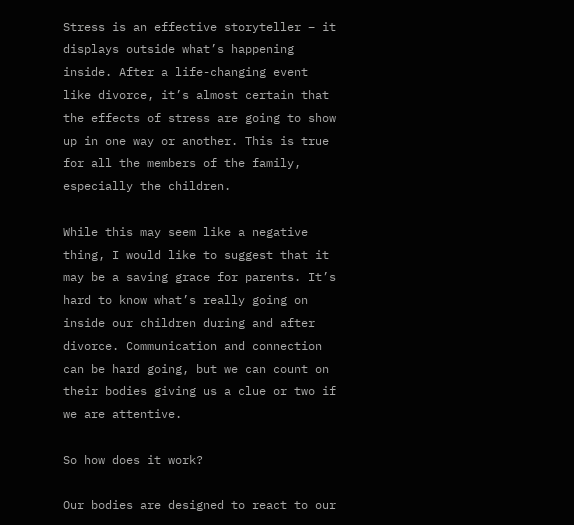Stress is an effective storyteller – it displays outside what’s happening inside. After a life-changing event like divorce, it’s almost certain that the effects of stress are going to show up in one way or another. This is true for all the members of the family, especially the children.

While this may seem like a negative thing, I would like to suggest that it may be a saving grace for parents. It’s hard to know what’s really going on inside our children during and after divorce. Communication and connection can be hard going, but we can count on their bodies giving us a clue or two if we are attentive.

So how does it work?

Our bodies are designed to react to our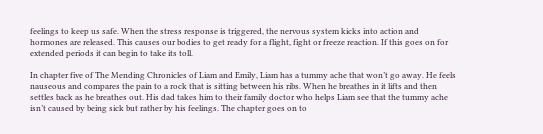feelings to keep us safe. When the stress response is triggered, the nervous system kicks into action and hormones are released. This causes our bodies to get ready for a flight, fight or freeze reaction. If this goes on for extended periods it can begin to take its toll.

In chapter five of The Mending Chronicles of Liam and Emily, Liam has a tummy ache that won’t go away. He feels nauseous and compares the pain to a rock that is sitting between his ribs. When he breathes in it lifts and then settles back as he breathes out. His dad takes him to their family doctor who helps Liam see that the tummy ache isn’t caused by being sick but rather by his feelings. The chapter goes on to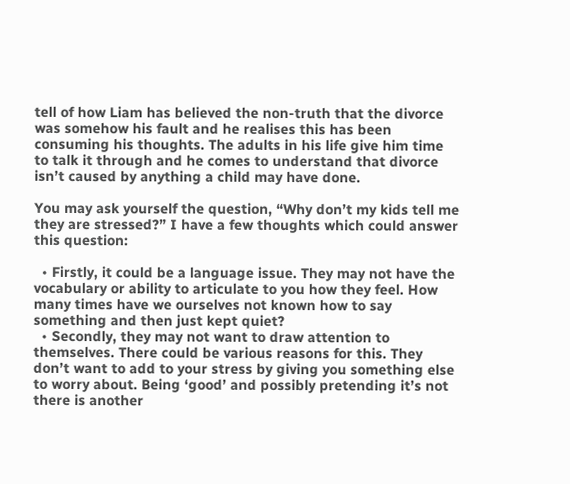tell of how Liam has believed the non-truth that the divorce was somehow his fault and he realises this has been consuming his thoughts. The adults in his life give him time to talk it through and he comes to understand that divorce isn’t caused by anything a child may have done.

You may ask yourself the question, “Why don’t my kids tell me they are stressed?” I have a few thoughts which could answer this question:

  • Firstly, it could be a language issue. They may not have the vocabulary or ability to articulate to you how they feel. How many times have we ourselves not known how to say something and then just kept quiet?
  • Secondly, they may not want to draw attention to themselves. There could be various reasons for this. They don’t want to add to your stress by giving you something else to worry about. Being ‘good’ and possibly pretending it’s not there is another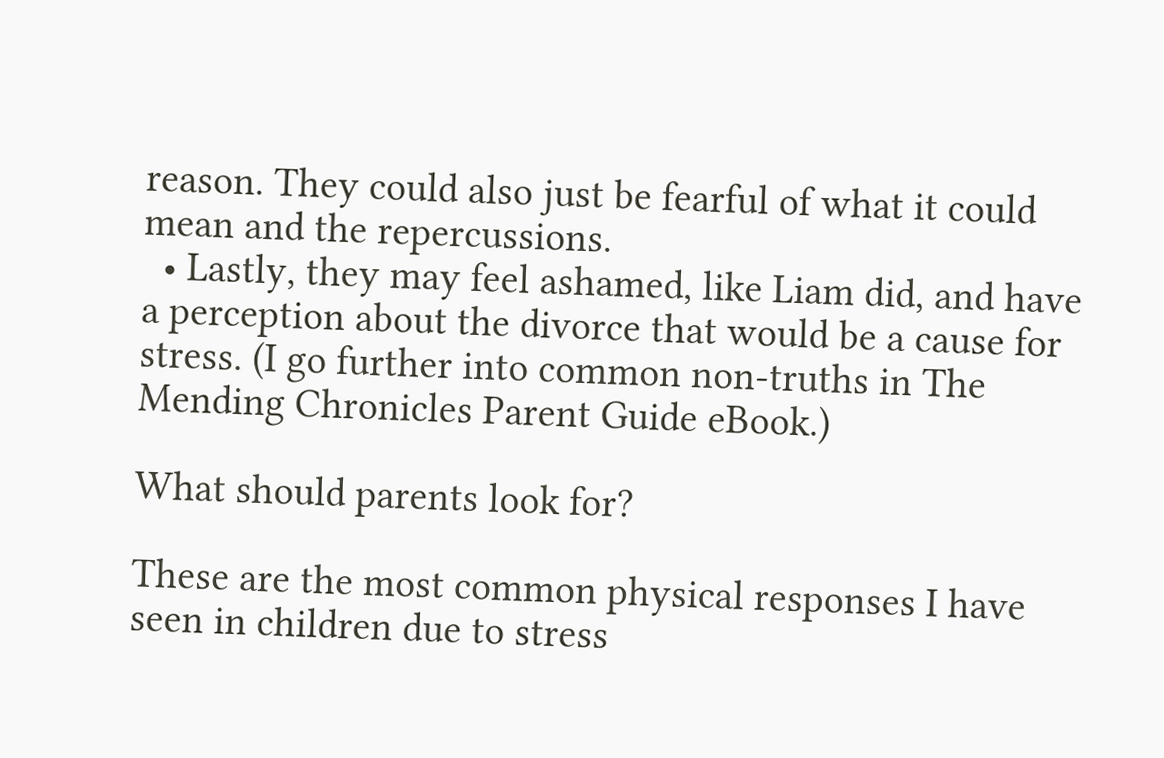reason. They could also just be fearful of what it could mean and the repercussions.
  • Lastly, they may feel ashamed, like Liam did, and have a perception about the divorce that would be a cause for stress. (I go further into common non-truths in The Mending Chronicles Parent Guide eBook.)

What should parents look for?

These are the most common physical responses I have seen in children due to stress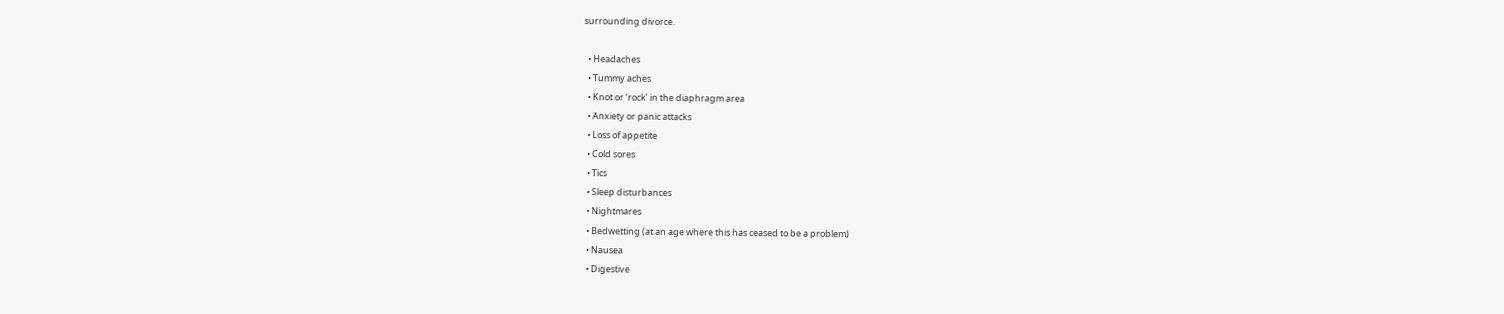surrounding divorce.

  • Headaches
  • Tummy aches
  • Knot or ‘rock’ in the diaphragm area
  • Anxiety or panic attacks
  • Loss of appetite
  • Cold sores
  • Tics
  • Sleep disturbances
  • Nightmares
  • Bedwetting (at an age where this has ceased to be a problem)
  • Nausea
  • Digestive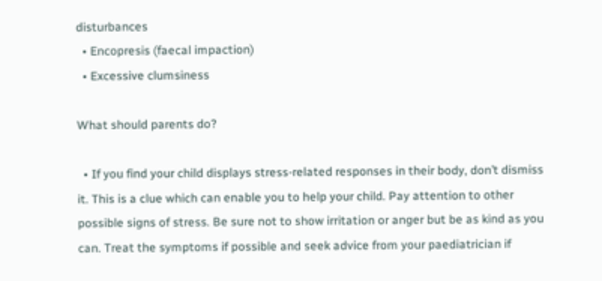disturbances
  • Encopresis (faecal impaction)
  • Excessive clumsiness

What should parents do?

  • If you find your child displays stress-related responses in their body, don’t dismiss it. This is a clue which can enable you to help your child. Pay attention to other possible signs of stress. Be sure not to show irritation or anger but be as kind as you can. Treat the symptoms if possible and seek advice from your paediatrician if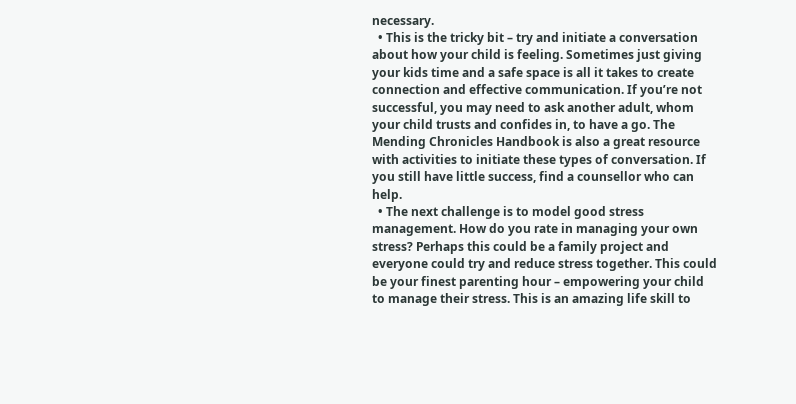necessary.
  • This is the tricky bit – try and initiate a conversation about how your child is feeling. Sometimes just giving your kids time and a safe space is all it takes to create connection and effective communication. If you’re not successful, you may need to ask another adult, whom your child trusts and confides in, to have a go. The Mending Chronicles Handbook is also a great resource with activities to initiate these types of conversation. If you still have little success, find a counsellor who can help.
  • The next challenge is to model good stress management. How do you rate in managing your own stress? Perhaps this could be a family project and everyone could try and reduce stress together. This could be your finest parenting hour – empowering your child to manage their stress. This is an amazing life skill to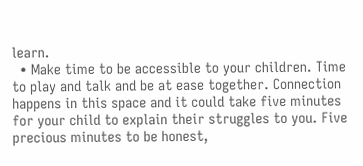learn.
  • Make time to be accessible to your children. Time to play and talk and be at ease together. Connection happens in this space and it could take five minutes for your child to explain their struggles to you. Five precious minutes to be honest,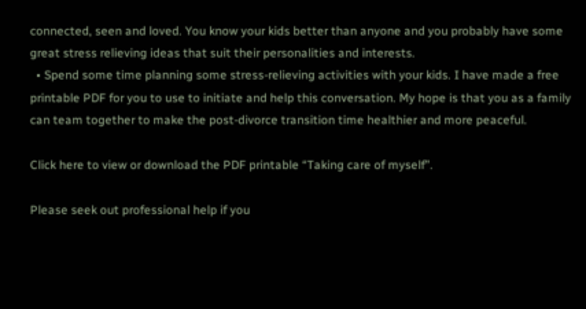connected, seen and loved. You know your kids better than anyone and you probably have some great stress relieving ideas that suit their personalities and interests.
  • Spend some time planning some stress-relieving activities with your kids. I have made a free printable PDF for you to use to initiate and help this conversation. My hope is that you as a family can team together to make the post-divorce transition time healthier and more peaceful.

Click here to view or download the PDF printable “Taking care of myself”.

Please seek out professional help if you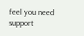feel you need support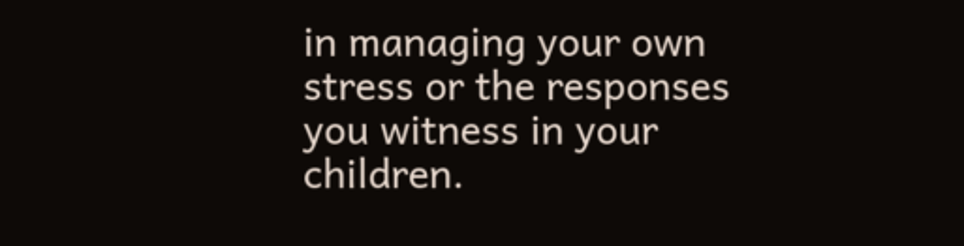in managing your own stress or the responses you witness in your children.